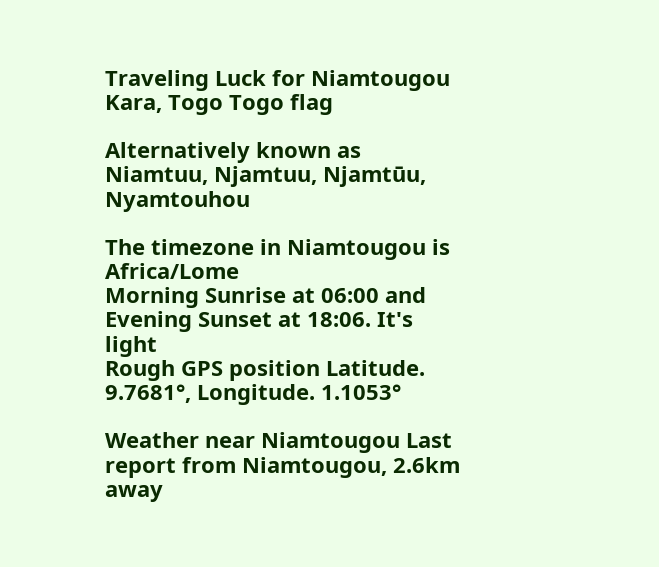Traveling Luck for Niamtougou Kara, Togo Togo flag

Alternatively known as Niamtuu, Njamtuu, Njamtūu, Nyamtouhou

The timezone in Niamtougou is Africa/Lome
Morning Sunrise at 06:00 and Evening Sunset at 18:06. It's light
Rough GPS position Latitude. 9.7681°, Longitude. 1.1053°

Weather near Niamtougou Last report from Niamtougou, 2.6km away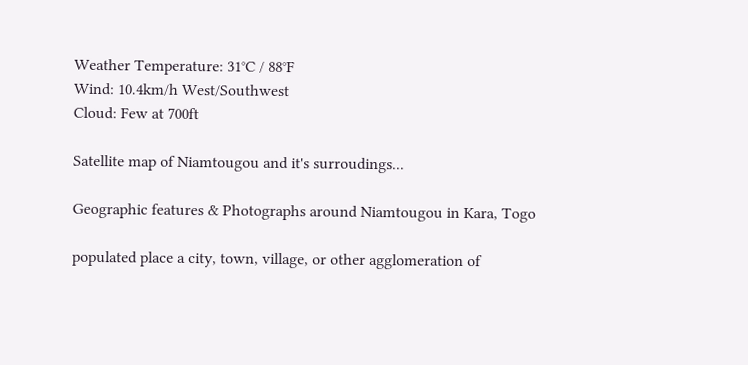Weather Temperature: 31°C / 88°F
Wind: 10.4km/h West/Southwest
Cloud: Few at 700ft

Satellite map of Niamtougou and it's surroudings...

Geographic features & Photographs around Niamtougou in Kara, Togo

populated place a city, town, village, or other agglomeration of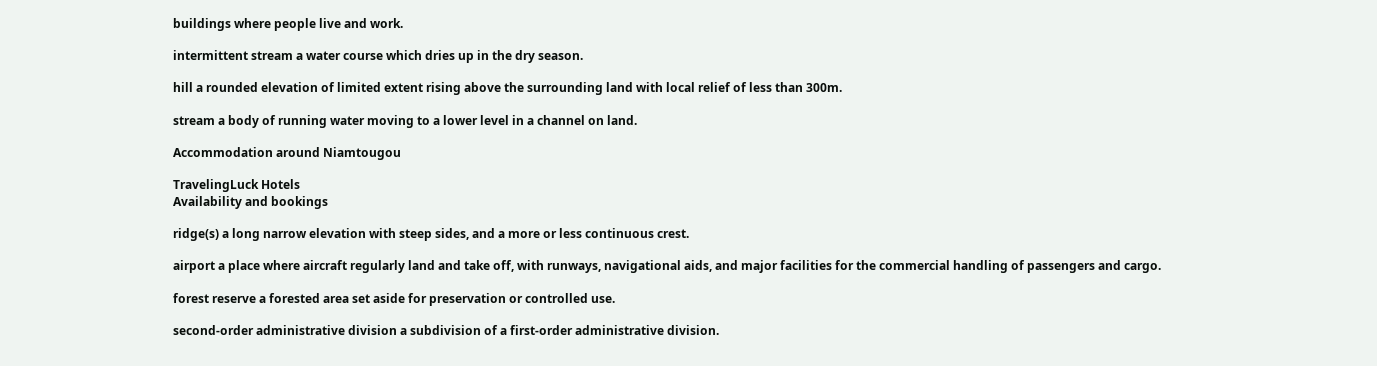buildings where people live and work.

intermittent stream a water course which dries up in the dry season.

hill a rounded elevation of limited extent rising above the surrounding land with local relief of less than 300m.

stream a body of running water moving to a lower level in a channel on land.

Accommodation around Niamtougou

TravelingLuck Hotels
Availability and bookings

ridge(s) a long narrow elevation with steep sides, and a more or less continuous crest.

airport a place where aircraft regularly land and take off, with runways, navigational aids, and major facilities for the commercial handling of passengers and cargo.

forest reserve a forested area set aside for preservation or controlled use.

second-order administrative division a subdivision of a first-order administrative division.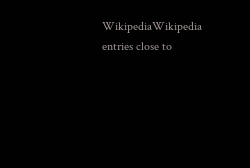WikipediaWikipedia entries close to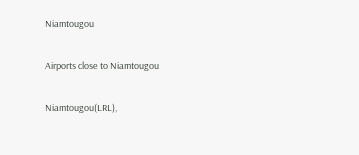Niamtougou

Airports close to Niamtougou

Niamtougou(LRL),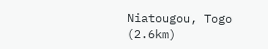Niatougou, Togo (2.6km)